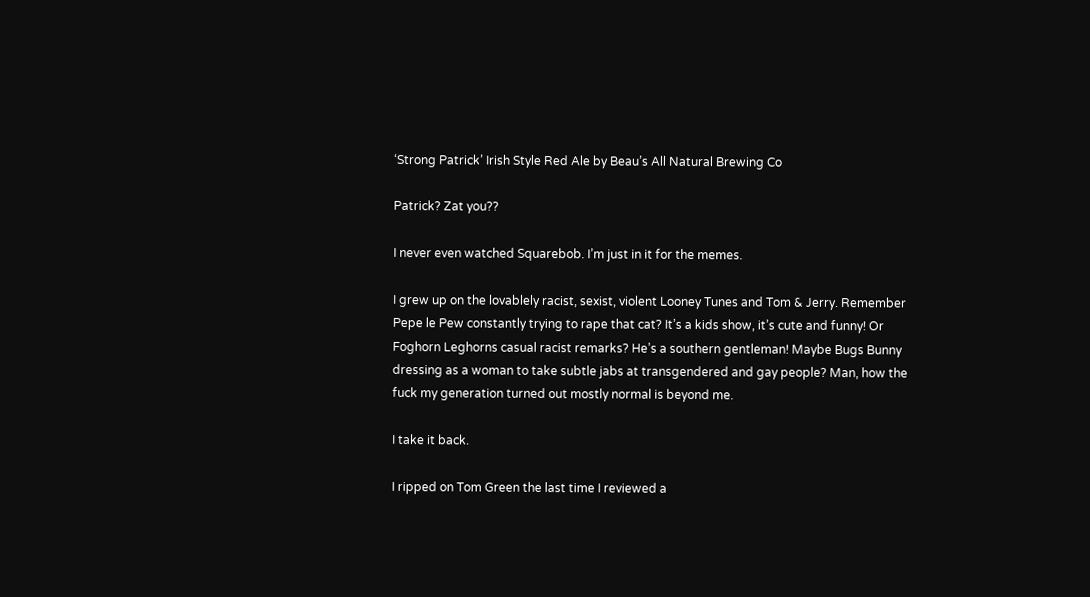‘Strong Patrick’ Irish Style Red Ale by Beau’s All Natural Brewing Co

Patrick? Zat you??

I never even watched Squarebob. I’m just in it for the memes.

I grew up on the lovablely racist, sexist, violent Looney Tunes and Tom & Jerry. Remember Pepe le Pew constantly trying to rape that cat? It’s a kids show, it’s cute and funny! Or Foghorn Leghorns casual racist remarks? He’s a southern gentleman! Maybe Bugs Bunny dressing as a woman to take subtle jabs at transgendered and gay people? Man, how the fuck my generation turned out mostly normal is beyond me.

I take it back.

I ripped on Tom Green the last time I reviewed a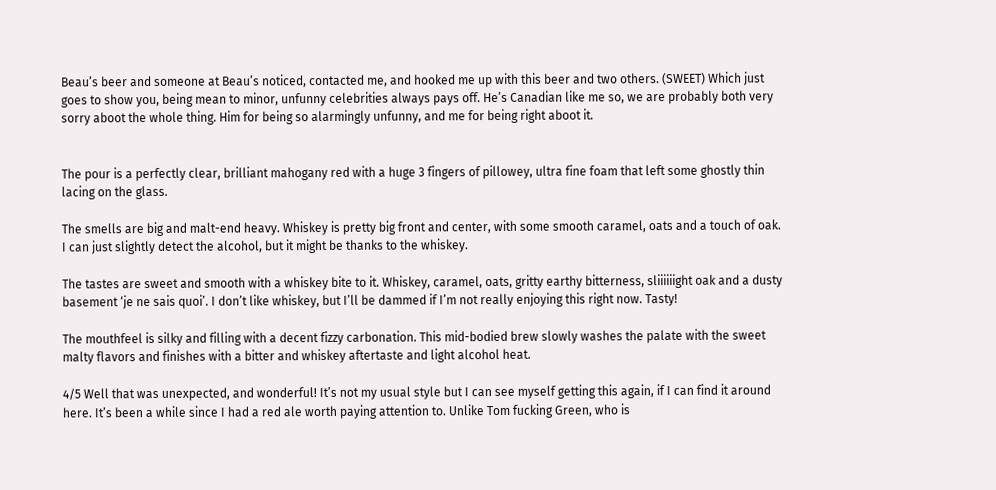Beau’s beer and someone at Beau’s noticed, contacted me, and hooked me up with this beer and two others. (SWEET) Which just goes to show you, being mean to minor, unfunny celebrities always pays off. He’s Canadian like me so, we are probably both very sorry aboot the whole thing. Him for being so alarmingly unfunny, and me for being right aboot it.


The pour is a perfectly clear, brilliant mahogany red with a huge 3 fingers of pillowey, ultra fine foam that left some ghostly thin lacing on the glass.

The smells are big and malt-end heavy. Whiskey is pretty big front and center, with some smooth caramel, oats and a touch of oak. I can just slightly detect the alcohol, but it might be thanks to the whiskey.

The tastes are sweet and smooth with a whiskey bite to it. Whiskey, caramel, oats, gritty earthy bitterness, sliiiiiight oak and a dusty basement ‘je ne sais quoi’. I don’t like whiskey, but I’ll be dammed if I’m not really enjoying this right now. Tasty!

The mouthfeel is silky and filling with a decent fizzy carbonation. This mid-bodied brew slowly washes the palate with the sweet malty flavors and finishes with a bitter and whiskey aftertaste and light alcohol heat.

4/5 Well that was unexpected, and wonderful! It’s not my usual style but I can see myself getting this again, if I can find it around here. It’s been a while since I had a red ale worth paying attention to. Unlike Tom fucking Green, who is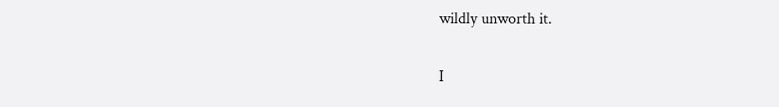wildly unworth it.

I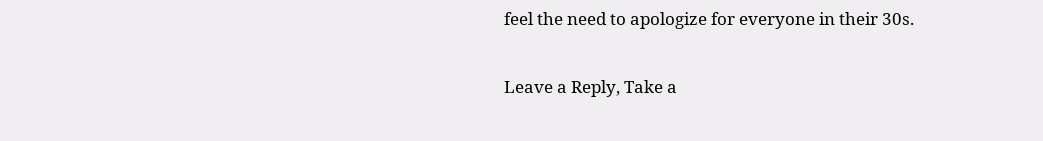feel the need to apologize for everyone in their 30s.

Leave a Reply, Take a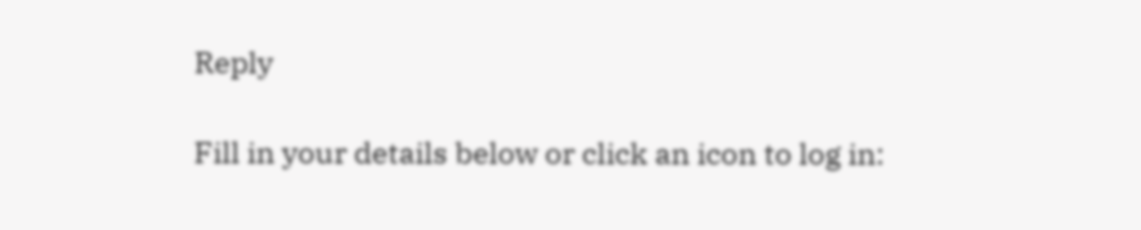Reply

Fill in your details below or click an icon to log in: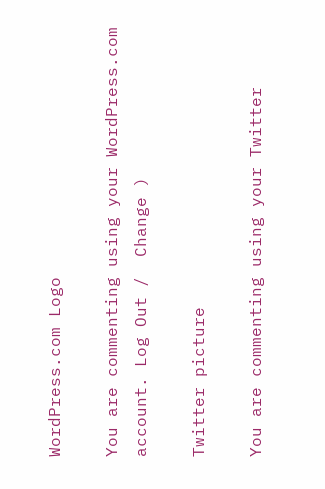WordPress.com Logo

You are commenting using your WordPress.com account. Log Out /  Change )

Twitter picture

You are commenting using your Twitter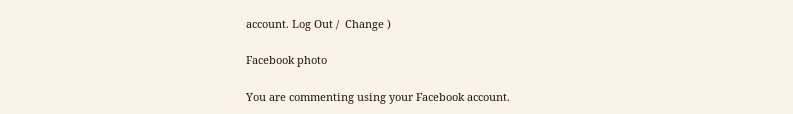account. Log Out /  Change )

Facebook photo

You are commenting using your Facebook account.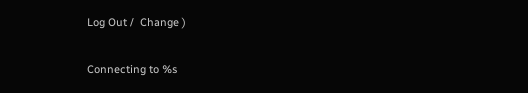Log Out /  Change )

Connecting to %s